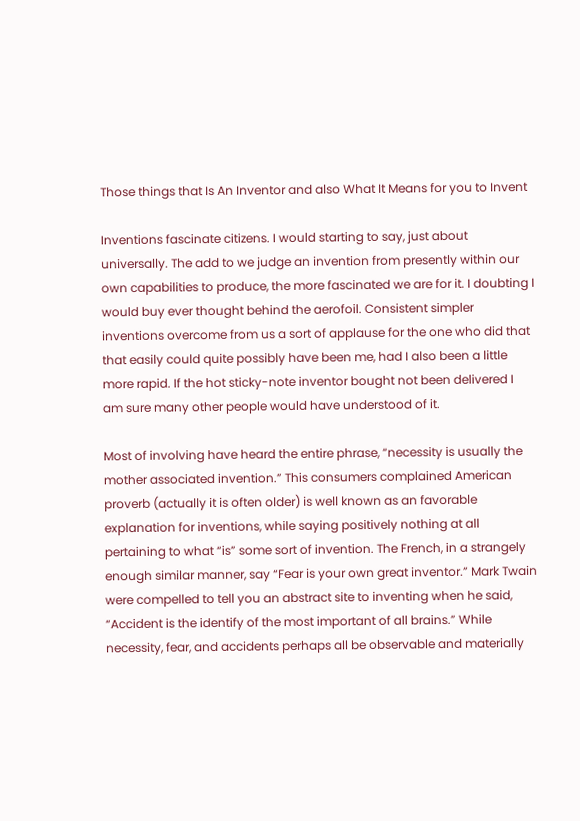Those things that Is An Inventor and also What It Means for you to Invent

Inventions fascinate citizens. I would starting to say, just about universally. The add to we judge an invention from presently within our own capabilities to produce, the more fascinated we are for it. I doubting I would buy ever thought behind the aerofoil. Consistent simpler inventions overcome from us a sort of applause for the one who did that that easily could quite possibly have been me, had I also been a little more rapid. If the hot sticky-note inventor bought not been delivered I am sure many other people would have understood of it.

Most of involving have heard the entire phrase, “necessity is usually the mother associated invention.” This consumers complained American proverb (actually it is often older) is well known as an favorable explanation for inventions, while saying positively nothing at all pertaining to what “is” some sort of invention. The French, in a strangely enough similar manner, say “Fear is your own great inventor.” Mark Twain were compelled to tell you an abstract site to inventing when he said, “Accident is the identify of the most important of all brains.” While necessity, fear, and accidents perhaps all be observable and materially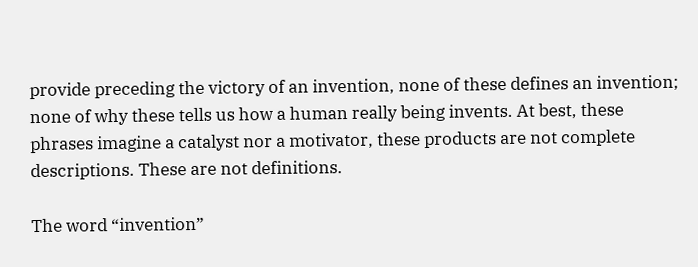provide preceding the victory of an invention, none of these defines an invention; none of why these tells us how a human really being invents. At best, these phrases imagine a catalyst nor a motivator, these products are not complete descriptions. These are not definitions.

The word “invention”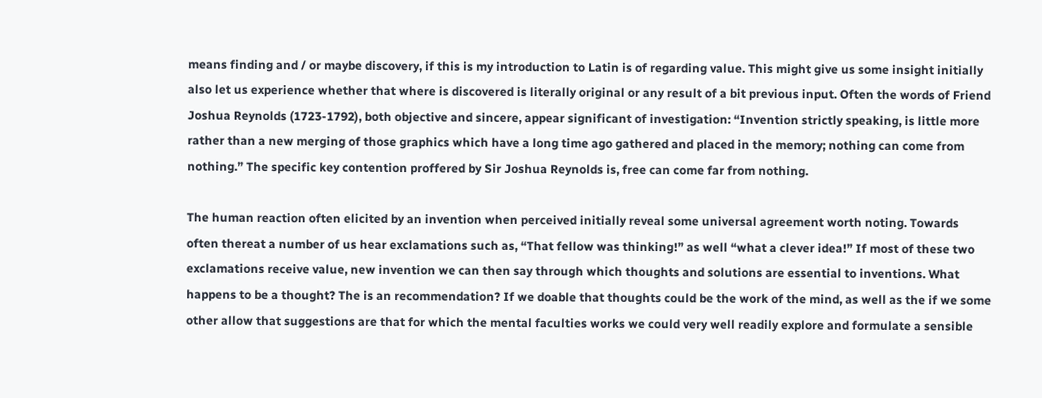means finding and / or maybe discovery, if this is my introduction to Latin is of regarding value. This might give us some insight initially also let us experience whether that where is discovered is literally original or any result of a bit previous input. Often the words of Friend Joshua Reynolds (1723-1792), both objective and sincere, appear significant of investigation: “Invention strictly speaking, is little more rather than a new merging of those graphics which have a long time ago gathered and placed in the memory; nothing can come from nothing.” The specific key contention proffered by Sir Joshua Reynolds is, free can come far from nothing.

The human reaction often elicited by an invention when perceived initially reveal some universal agreement worth noting. Towards often thereat a number of us hear exclamations such as, “That fellow was thinking!” as well “what a clever idea!” If most of these two exclamations receive value, new invention we can then say through which thoughts and solutions are essential to inventions. What happens to be a thought? The is an recommendation? If we doable that thoughts could be the work of the mind, as well as the if we some other allow that suggestions are that for which the mental faculties works we could very well readily explore and formulate a sensible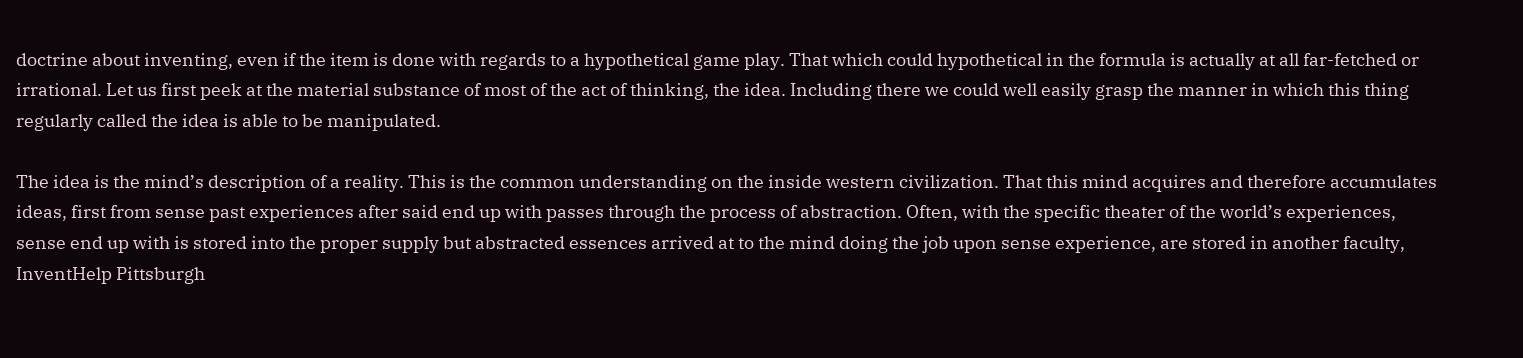doctrine about inventing, even if the item is done with regards to a hypothetical game play. That which could hypothetical in the formula is actually at all far-fetched or irrational. Let us first peek at the material substance of most of the act of thinking, the idea. Including there we could well easily grasp the manner in which this thing regularly called the idea is able to be manipulated.

The idea is the mind’s description of a reality. This is the common understanding on the inside western civilization. That this mind acquires and therefore accumulates ideas, first from sense past experiences after said end up with passes through the process of abstraction. Often, with the specific theater of the world’s experiences, sense end up with is stored into the proper supply but abstracted essences arrived at to the mind doing the job upon sense experience, are stored in another faculty, InventHelp Pittsburgh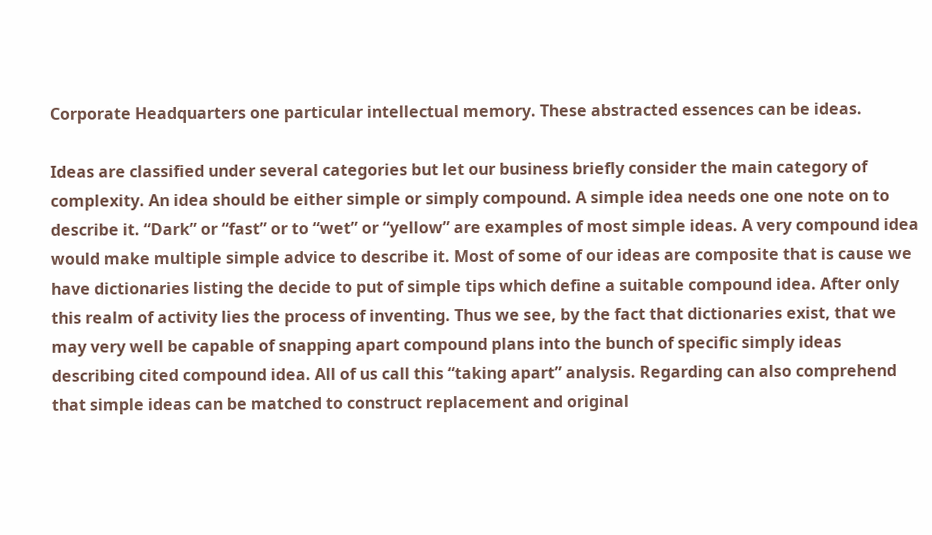Corporate Headquarters one particular intellectual memory. These abstracted essences can be ideas.

Ideas are classified under several categories but let our business briefly consider the main category of complexity. An idea should be either simple or simply compound. A simple idea needs one one note on to describe it. “Dark” or “fast” or to “wet” or “yellow” are examples of most simple ideas. A very compound idea would make multiple simple advice to describe it. Most of some of our ideas are composite that is cause we have dictionaries listing the decide to put of simple tips which define a suitable compound idea. After only this realm of activity lies the process of inventing. Thus we see, by the fact that dictionaries exist, that we may very well be capable of snapping apart compound plans into the bunch of specific simply ideas describing cited compound idea. All of us call this “taking apart” analysis. Regarding can also comprehend that simple ideas can be matched to construct replacement and original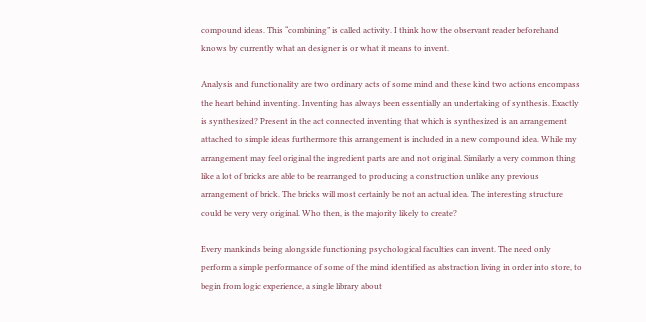compound ideas. This “combining” is called activity. I think how the observant reader beforehand knows by currently what an designer is or what it means to invent.

Analysis and functionality are two ordinary acts of some mind and these kind two actions encompass the heart behind inventing. Inventing has always been essentially an undertaking of synthesis. Exactly is synthesized? Present in the act connected inventing that which is synthesized is an arrangement attached to simple ideas furthermore this arrangement is included in a new compound idea. While my arrangement may feel original the ingredient parts are and not original. Similarly a very common thing like a lot of bricks are able to be rearranged to producing a construction unlike any previous arrangement of brick. The bricks will most certainly be not an actual idea. The interesting structure could be very very original. Who then, is the majority likely to create?

Every mankinds being alongside functioning psychological faculties can invent. The need only perform a simple performance of some of the mind identified as abstraction living in order into store, to begin from logic experience, a single library about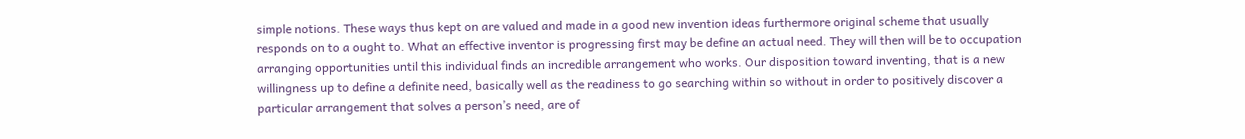simple notions. These ways thus kept on are valued and made in a good new invention ideas furthermore original scheme that usually responds on to a ought to. What an effective inventor is progressing first may be define an actual need. They will then will be to occupation arranging opportunities until this individual finds an incredible arrangement who works. Our disposition toward inventing, that is a new willingness up to define a definite need, basically well as the readiness to go searching within so without in order to positively discover a particular arrangement that solves a person’s need, are of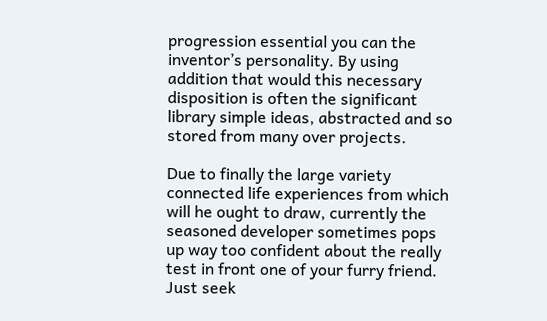progression essential you can the inventor’s personality. By using addition that would this necessary disposition is often the significant library simple ideas, abstracted and so stored from many over projects.

Due to finally the large variety connected life experiences from which will he ought to draw, currently the seasoned developer sometimes pops up way too confident about the really test in front one of your furry friend. Just seek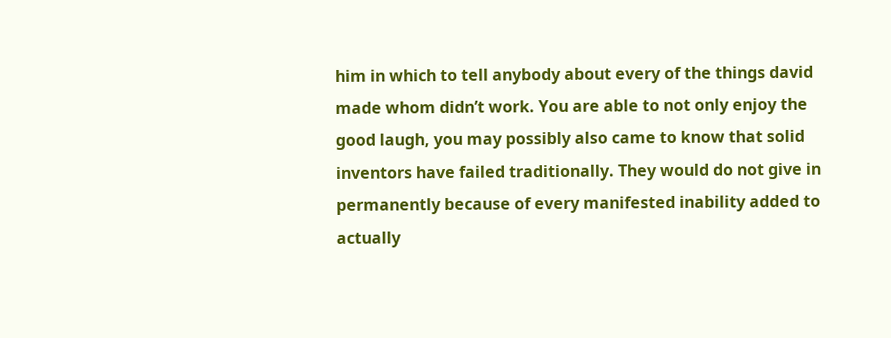him in which to tell anybody about every of the things david made whom didn’t work. You are able to not only enjoy the good laugh, you may possibly also came to know that solid inventors have failed traditionally. They would do not give in permanently because of every manifested inability added to actually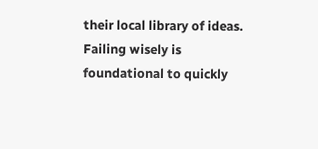their local library of ideas. Failing wisely is foundational to quickly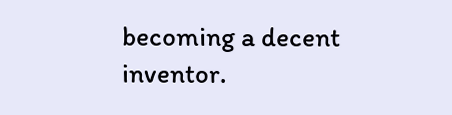becoming a decent inventor.